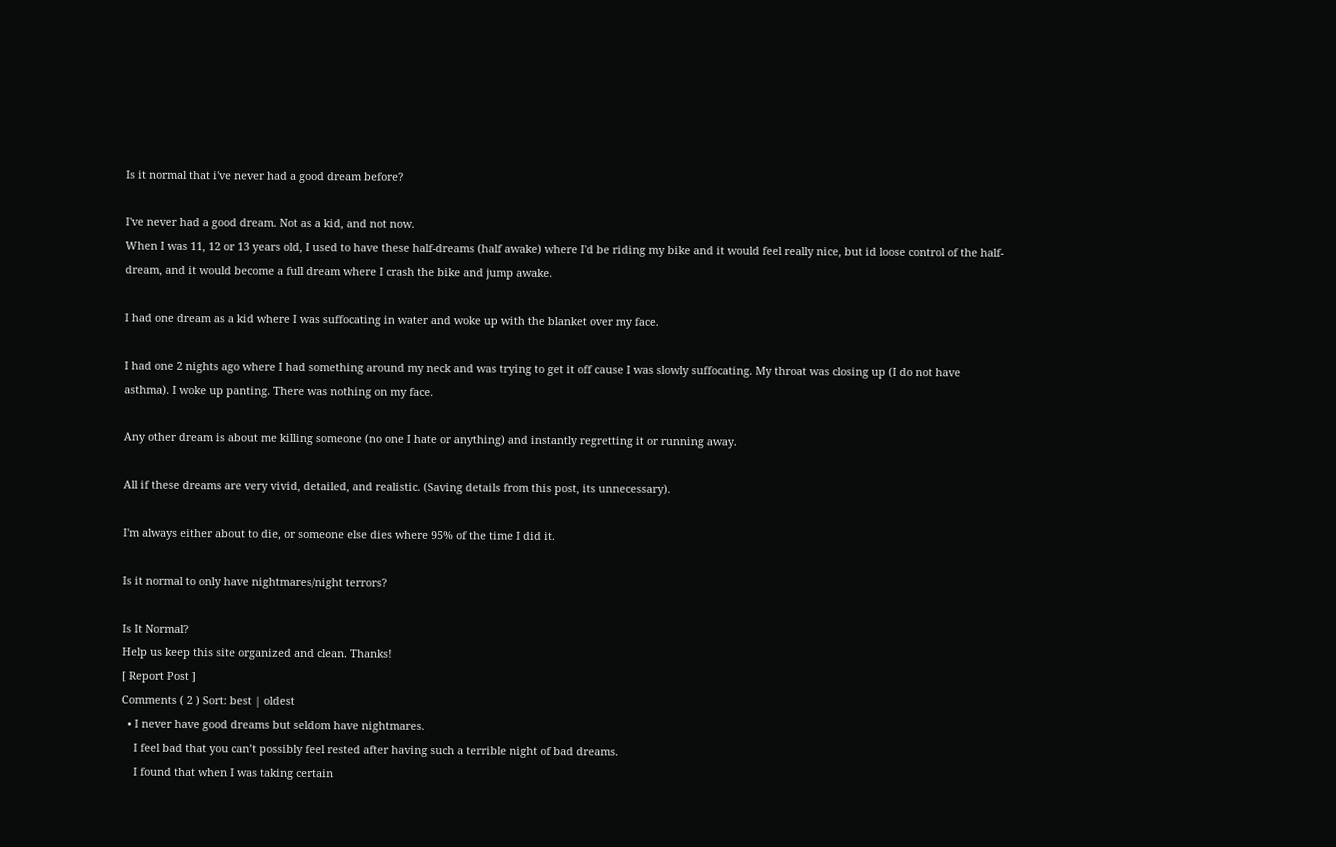Is it normal that i've never had a good dream before?

I've never had a good dream. Not as a kid, and not now.
When I was 11, 12 or 13 years old, I used to have these half-dreams (half awake) where I'd be riding my bike and it would feel really nice, but id loose control of the half-dream, and it would become a full dream where I crash the bike and jump awake.

I had one dream as a kid where I was suffocating in water and woke up with the blanket over my face.

I had one 2 nights ago where I had something around my neck and was trying to get it off cause I was slowly suffocating. My throat was closing up (I do not have asthma). I woke up panting. There was nothing on my face.

Any other dream is about me killing someone (no one I hate or anything) and instantly regretting it or running away.

All if these dreams are very vivid, detailed, and realistic. (Saving details from this post, its unnecessary).

I'm always either about to die, or someone else dies where 95% of the time I did it.

Is it normal to only have nightmares/night terrors?

Is It Normal?
Help us keep this site organized and clean. Thanks!
[ Report Post ]
Comments ( 2 ) Sort: best | oldest
  • I never have good dreams but seldom have nightmares.
    I feel bad that you can’t possibly feel rested after having such a terrible night of bad dreams.
    I found that when I was taking certain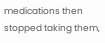medications then stopped taking them,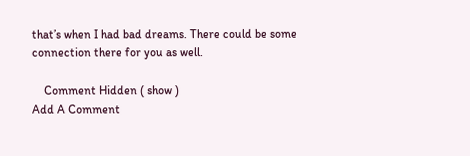that’s when I had bad dreams. There could be some connection there for you as well.

    Comment Hidden ( show )
Add A Comment